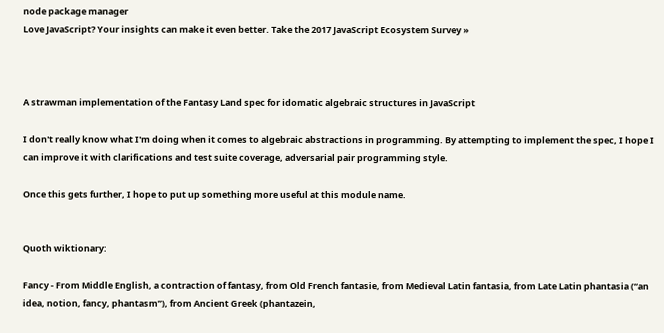node package manager
Love JavaScript? Your insights can make it even better. Take the 2017 JavaScript Ecosystem Survey »



A strawman implementation of the Fantasy Land spec for idomatic algebraic structures in JavaScript

I don't really know what I'm doing when it comes to algebraic abstractions in programming. By attempting to implement the spec, I hope I can improve it with clarifications and test suite coverage, adversarial pair programming style.

Once this gets further, I hope to put up something more useful at this module name.


Quoth wiktionary:

Fancy - From Middle English, a contraction of fantasy, from Old French fantasie, from Medieval Latin fantasia, from Late Latin phantasia (“an idea, notion, fancy, phantasm”), from Ancient Greek (phantazein,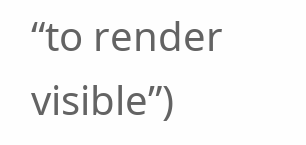“to render visible”)